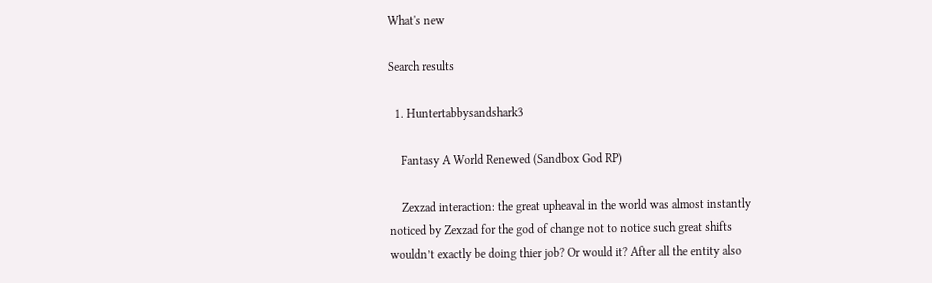What's new

Search results

  1. Huntertabbysandshark3

    Fantasy A World Renewed (Sandbox God RP)

    Zexzad interaction: the great upheaval in the world was almost instantly noticed by Zexzad for the god of change not to notice such great shifts wouldn’t exactly be doing thier job? Or would it? After all the entity also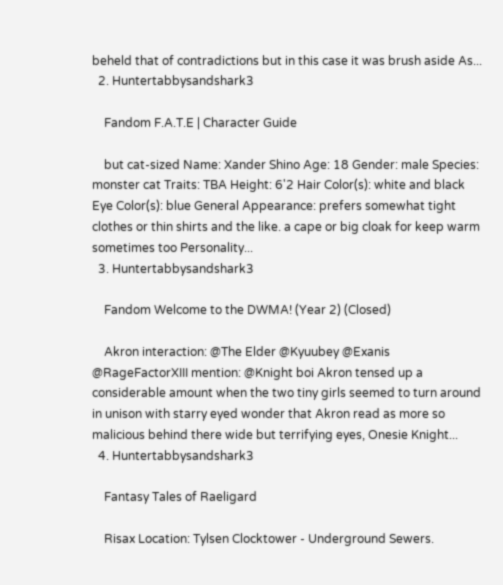beheld that of contradictions but in this case it was brush aside As...
  2. Huntertabbysandshark3

    Fandom F.A.T.E | Character Guide

    but cat-sized Name: Xander Shino Age: 18 Gender: male Species: monster cat Traits: TBA Height: 6'2 Hair Color(s): white and black Eye Color(s): blue General Appearance: prefers somewhat tight clothes or thin shirts and the like. a cape or big cloak for keep warm sometimes too Personality...
  3. Huntertabbysandshark3

    Fandom Welcome to the DWMA! (Year 2) (Closed)

    Akron interaction: @The Elder @Kyuubey @Exanis @RageFactorXIII mention: @Knight boi Akron tensed up a considerable amount when the two tiny girls seemed to turn around in unison with starry eyed wonder that Akron read as more so malicious behind there wide but terrifying eyes, Onesie Knight...
  4. Huntertabbysandshark3

    Fantasy Tales of Raeligard

    Risax Location: Tylsen Clocktower - Underground Sewers.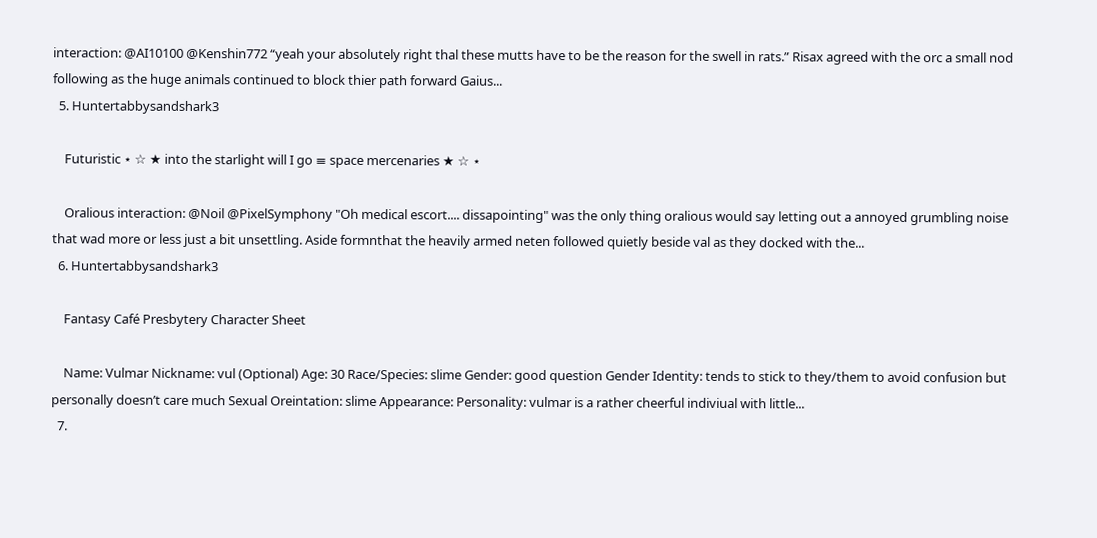interaction: @AI10100 @Kenshin772 “yeah your absolutely right thal these mutts have to be the reason for the swell in rats.” Risax agreed with the orc a small nod following as the huge animals continued to block thier path forward Gaius...
  5. Huntertabbysandshark3

    Futuristic ⋆ ☆ ★ into the starlight will I go ≡ space mercenaries ★ ☆ ⋆

    Oralious interaction: @Noil @PixelSymphony "Oh medical escort.... dissapointing" was the only thing oralious would say letting out a annoyed grumbling noise that wad more or less just a bit unsettling. Aside formnthat the heavily armed neten followed quietly beside val as they docked with the...
  6. Huntertabbysandshark3

    Fantasy Café Presbytery Character Sheet

    Name: Vulmar Nickname: vul (Optional) Age: 30 Race/Species: slime Gender: good question Gender Identity: tends to stick to they/them to avoid confusion but personally doesn’t care much Sexual Oreintation: slime Appearance: Personality: vulmar is a rather cheerful indiviual with little...
  7.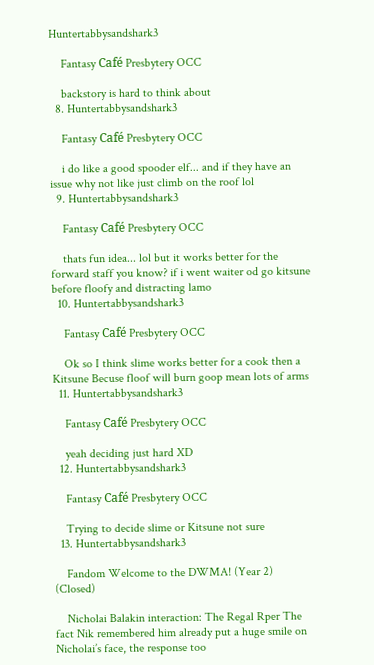Huntertabbysandshark3

    Fantasy Café Presbytery OCC

    backstory is hard to think about
  8. Huntertabbysandshark3

    Fantasy Café Presbytery OCC

    i do like a good spooder elf... and if they have an issue why not like just climb on the roof lol
  9. Huntertabbysandshark3

    Fantasy Café Presbytery OCC

    thats fun idea... lol but it works better for the forward staff you know? if i went waiter od go kitsune before floofy and distracting lamo
  10. Huntertabbysandshark3

    Fantasy Café Presbytery OCC

    Ok so I think slime works better for a cook then a Kitsune Becuse floof will burn goop mean lots of arms
  11. Huntertabbysandshark3

    Fantasy Café Presbytery OCC

    yeah deciding just hard XD
  12. Huntertabbysandshark3

    Fantasy Café Presbytery OCC

    Trying to decide slime or Kitsune not sure
  13. Huntertabbysandshark3

    Fandom Welcome to the DWMA! (Year 2) (Closed)

    Nicholai Balakin interaction: The Regal Rper The fact Nik remembered him already put a huge smile on Nicholai’s face, the response too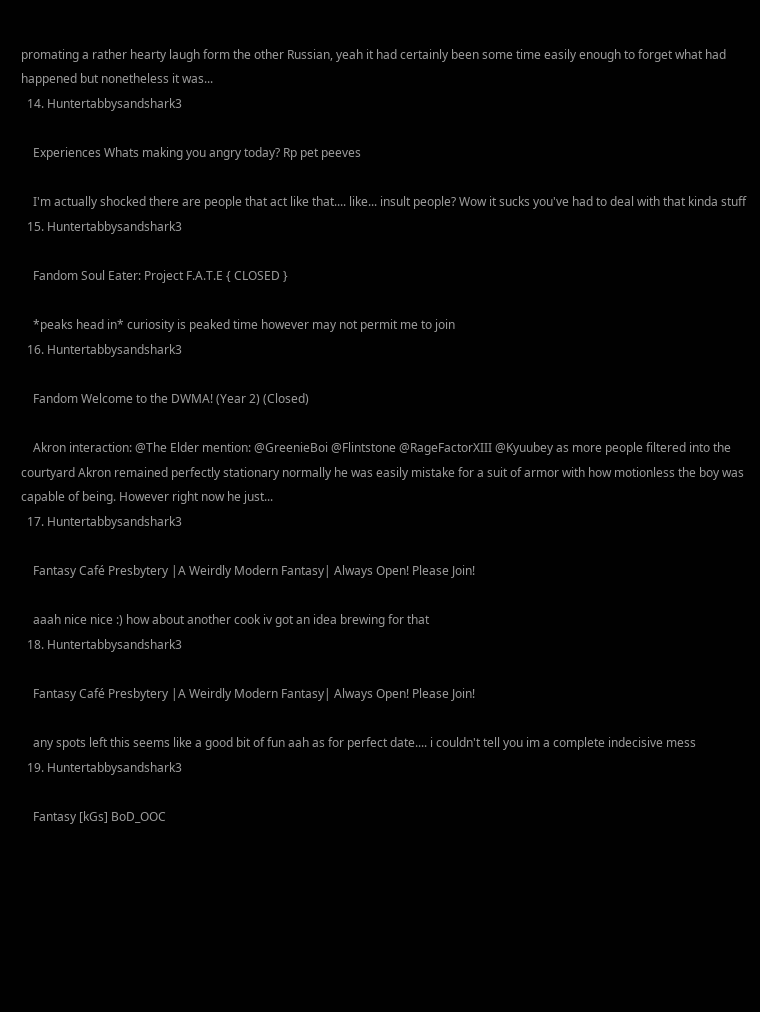promating a rather hearty laugh form the other Russian, yeah it had certainly been some time easily enough to forget what had happened but nonetheless it was...
  14. Huntertabbysandshark3

    Experiences Whats making you angry today? Rp pet peeves

    I'm actually shocked there are people that act like that.... like... insult people? Wow it sucks you've had to deal with that kinda stuff
  15. Huntertabbysandshark3

    Fandom Soul Eater: Project F.A.T.E { CLOSED }

    *peaks head in* curiosity is peaked time however may not permit me to join
  16. Huntertabbysandshark3

    Fandom Welcome to the DWMA! (Year 2) (Closed)

    Akron interaction: @The Elder mention: @GreenieBoi @Flintstone @RageFactorXIII @Kyuubey as more people filtered into the courtyard Akron remained perfectly stationary normally he was easily mistake for a suit of armor with how motionless the boy was capable of being. However right now he just...
  17. Huntertabbysandshark3

    Fantasy Café Presbytery |A Weirdly Modern Fantasy| Always Open! Please Join!

    aaah nice nice :) how about another cook iv got an idea brewing for that
  18. Huntertabbysandshark3

    Fantasy Café Presbytery |A Weirdly Modern Fantasy| Always Open! Please Join!

    any spots left this seems like a good bit of fun aah as for perfect date.... i couldn't tell you im a complete indecisive mess
  19. Huntertabbysandshark3

    Fantasy [kGs] BoD_OOC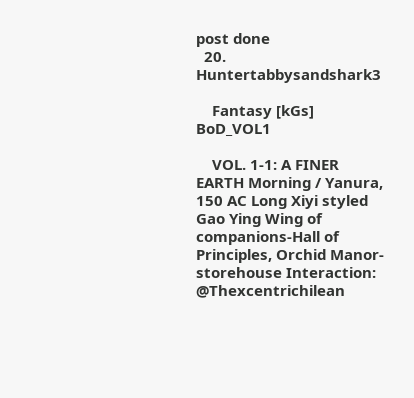post done
  20. Huntertabbysandshark3

    Fantasy [kGs] BoD_VOL1

    VOL. 1-1: A FINER EARTH Morning / Yanura, 150 AC Long Xiyi styled Gao Ying Wing of companions-Hall of Principles, Orchid Manor- storehouse Interaction: @Thexcentrichilean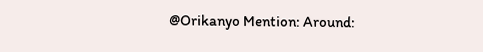@Orikanyo Mention: Around: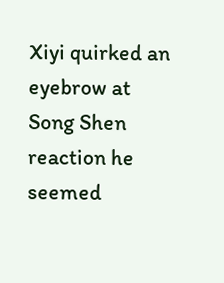Xiyi quirked an eyebrow at Song Shen reaction he seemed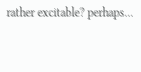rather excitable? perhaps...